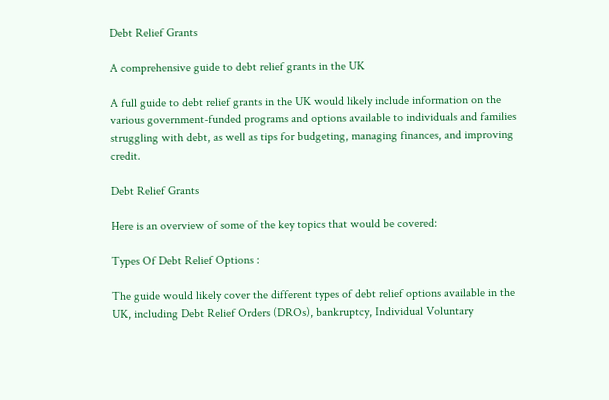Debt Relief Grants

A comprehensive guide to debt relief grants in the UK

A full guide to debt relief grants in the UK would likely include information on the various government-funded programs and options available to individuals and families struggling with debt, as well as tips for budgeting, managing finances, and improving credit.

Debt Relief Grants

Here is an overview of some of the key topics that would be covered:

Types Of Debt Relief Options :

The guide would likely cover the different types of debt relief options available in the UK, including Debt Relief Orders (DROs), bankruptcy, Individual Voluntary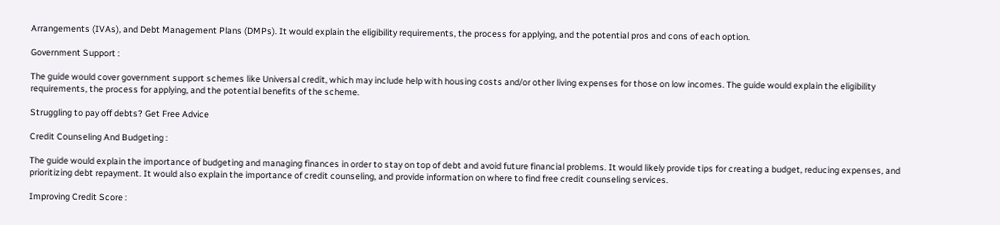Arrangements (IVAs), and Debt Management Plans (DMPs). It would explain the eligibility requirements, the process for applying, and the potential pros and cons of each option.

Government Support :

The guide would cover government support schemes like Universal credit, which may include help with housing costs and/or other living expenses for those on low incomes. The guide would explain the eligibility requirements, the process for applying, and the potential benefits of the scheme.

Struggling to pay off debts? Get Free Advice

Credit Counseling And Budgeting :

The guide would explain the importance of budgeting and managing finances in order to stay on top of debt and avoid future financial problems. It would likely provide tips for creating a budget, reducing expenses, and prioritizing debt repayment. It would also explain the importance of credit counseling, and provide information on where to find free credit counseling services.

Improving Credit Score :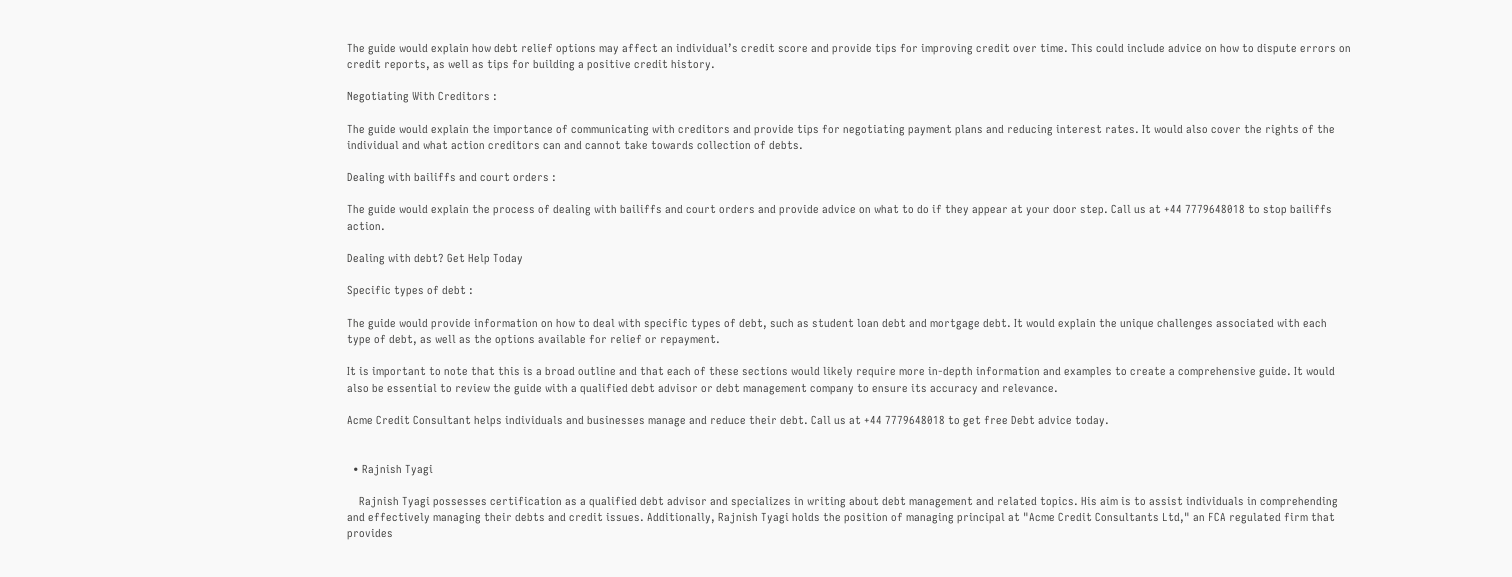The guide would explain how debt relief options may affect an individual’s credit score and provide tips for improving credit over time. This could include advice on how to dispute errors on credit reports, as well as tips for building a positive credit history.

Negotiating With Creditors :

The guide would explain the importance of communicating with creditors and provide tips for negotiating payment plans and reducing interest rates. It would also cover the rights of the individual and what action creditors can and cannot take towards collection of debts.

Dealing with bailiffs and court orders :

The guide would explain the process of dealing with bailiffs and court orders and provide advice on what to do if they appear at your door step. Call us at +44 7779648018 to stop bailiffs action.

Dealing with debt? Get Help Today

Specific types of debt :

The guide would provide information on how to deal with specific types of debt, such as student loan debt and mortgage debt. It would explain the unique challenges associated with each type of debt, as well as the options available for relief or repayment.

It is important to note that this is a broad outline and that each of these sections would likely require more in-depth information and examples to create a comprehensive guide. It would also be essential to review the guide with a qualified debt advisor or debt management company to ensure its accuracy and relevance.

Acme Credit Consultant helps individuals and businesses manage and reduce their debt. Call us at +44 7779648018 to get free Debt advice today.


  • Rajnish Tyagi

    Rajnish Tyagi possesses certification as a qualified debt advisor and specializes in writing about debt management and related topics. His aim is to assist individuals in comprehending and effectively managing their debts and credit issues. Additionally, Rajnish Tyagi holds the position of managing principal at "Acme Credit Consultants Ltd," an FCA regulated firm that provides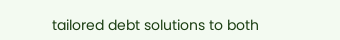tailored debt solutions to both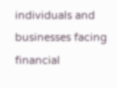individuals and businesses facing financial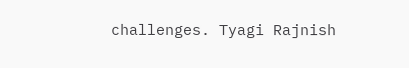challenges. Tyagi Rajnish